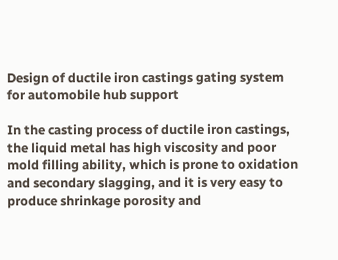Design of ductile iron castings gating system for automobile hub support

In the casting process of ductile iron castings, the liquid metal has high viscosity and poor mold filling ability, which is prone to oxidation and secondary slagging, and it is very easy to produce shrinkage porosity and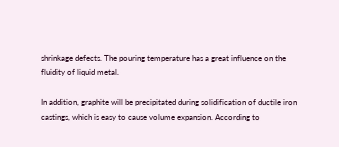shrinkage defects. The pouring temperature has a great influence on the fluidity of liquid metal.

In addition, graphite will be precipitated during solidification of ductile iron castings, which is easy to cause volume expansion. According to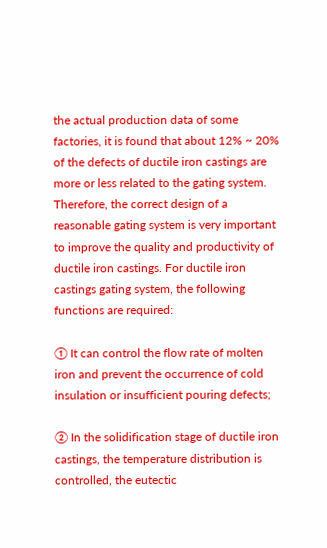the actual production data of some factories, it is found that about 12% ~ 20% of the defects of ductile iron castings are more or less related to the gating system. Therefore, the correct design of a reasonable gating system is very important to improve the quality and productivity of ductile iron castings. For ductile iron castings gating system, the following functions are required:

① It can control the flow rate of molten iron and prevent the occurrence of cold insulation or insufficient pouring defects;

② In the solidification stage of ductile iron castings, the temperature distribution is controlled, the eutectic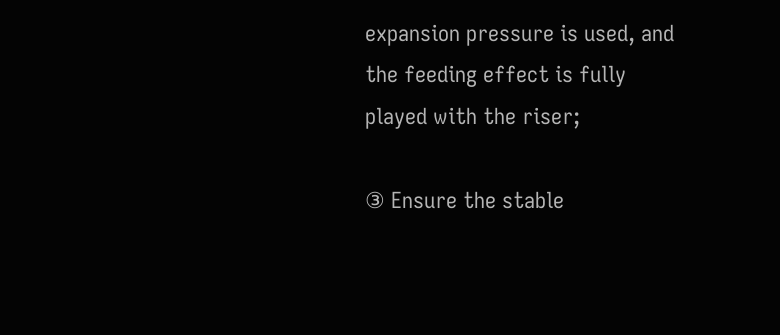expansion pressure is used, and the feeding effect is fully played with the riser;

③ Ensure the stable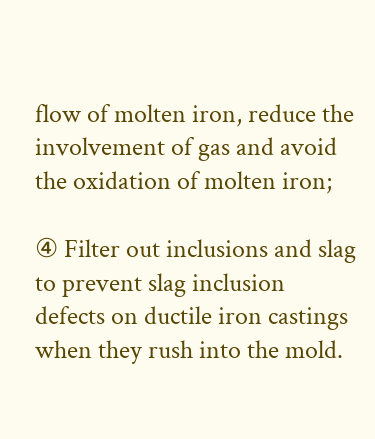flow of molten iron, reduce the involvement of gas and avoid the oxidation of molten iron;

④ Filter out inclusions and slag to prevent slag inclusion defects on ductile iron castings when they rush into the mold.